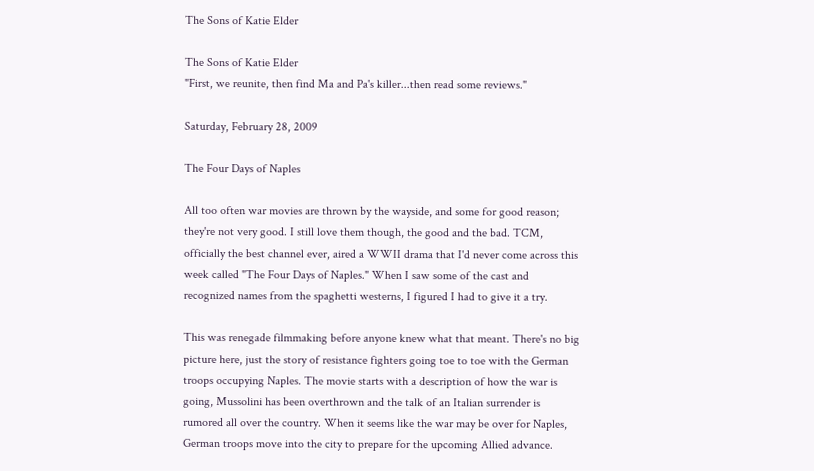The Sons of Katie Elder

The Sons of Katie Elder
"First, we reunite, then find Ma and Pa's killer...then read some reviews."

Saturday, February 28, 2009

The Four Days of Naples

All too often war movies are thrown by the wayside, and some for good reason; they're not very good. I still love them though, the good and the bad. TCM, officially the best channel ever, aired a WWII drama that I'd never come across this week called "The Four Days of Naples." When I saw some of the cast and recognized names from the spaghetti westerns, I figured I had to give it a try.

This was renegade filmmaking before anyone knew what that meant. There's no big picture here, just the story of resistance fighters going toe to toe with the German troops occupying Naples. The movie starts with a description of how the war is going, Mussolini has been overthrown and the talk of an Italian surrender is rumored all over the country. When it seems like the war may be over for Naples, German troops move into the city to prepare for the upcoming Allied advance.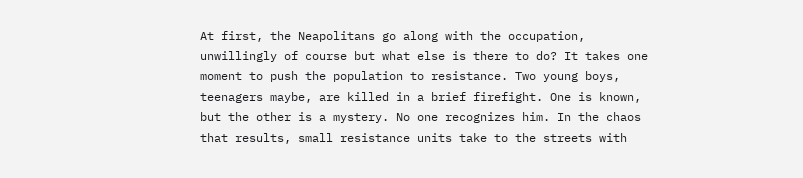At first, the Neapolitans go along with the occupation, unwillingly of course but what else is there to do? It takes one moment to push the population to resistance. Two young boys, teenagers maybe, are killed in a brief firefight. One is known, but the other is a mystery. No one recognizes him. In the chaos that results, small resistance units take to the streets with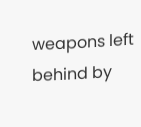weapons left behind by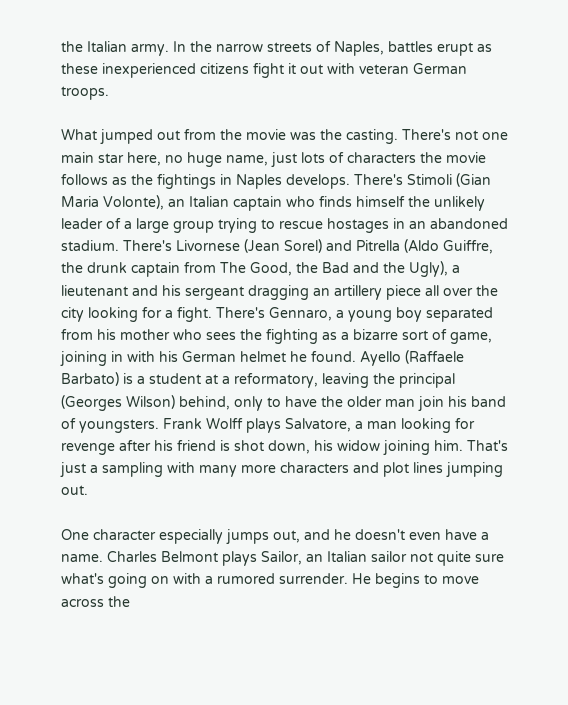the Italian army. In the narrow streets of Naples, battles erupt as these inexperienced citizens fight it out with veteran German troops.

What jumped out from the movie was the casting. There's not one main star here, no huge name, just lots of characters the movie follows as the fightings in Naples develops. There's Stimoli (Gian Maria Volonte), an Italian captain who finds himself the unlikely leader of a large group trying to rescue hostages in an abandoned stadium. There's Livornese (Jean Sorel) and Pitrella (Aldo Guiffre, the drunk captain from The Good, the Bad and the Ugly), a lieutenant and his sergeant dragging an artillery piece all over the city looking for a fight. There's Gennaro, a young boy separated from his mother who sees the fighting as a bizarre sort of game, joining in with his German helmet he found. Ayello (Raffaele Barbato) is a student at a reformatory, leaving the principal (Georges Wilson) behind, only to have the older man join his band of youngsters. Frank Wolff plays Salvatore, a man looking for revenge after his friend is shot down, his widow joining him. That's just a sampling with many more characters and plot lines jumping out.

One character especially jumps out, and he doesn't even have a name. Charles Belmont plays Sailor, an Italian sailor not quite sure what's going on with a rumored surrender. He begins to move across the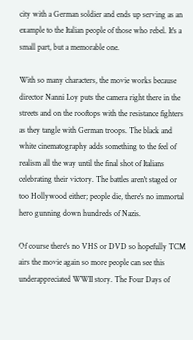city with a German soldier and ends up serving as an example to the Italian people of those who rebel. It's a small part, but a memorable one.

With so many characters, the movie works because director Nanni Loy puts the camera right there in the streets and on the rooftops with the resistance fighters as they tangle with German troops. The black and white cinematography adds something to the feel of realism all the way until the final shot of Italians celebrating their victory. The battles aren't staged or too Hollywood either; people die, there's no immortal hero gunning down hundreds of Nazis.

Of course there's no VHS or DVD so hopefully TCM airs the movie again so more people can see this underappreciated WWII story. The Four Days of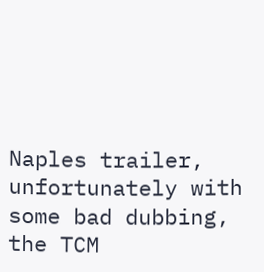Naples trailer, unfortunately with some bad dubbing, the TCM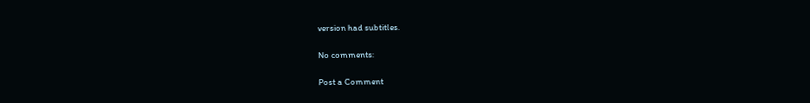version had subtitles.

No comments:

Post a Comment